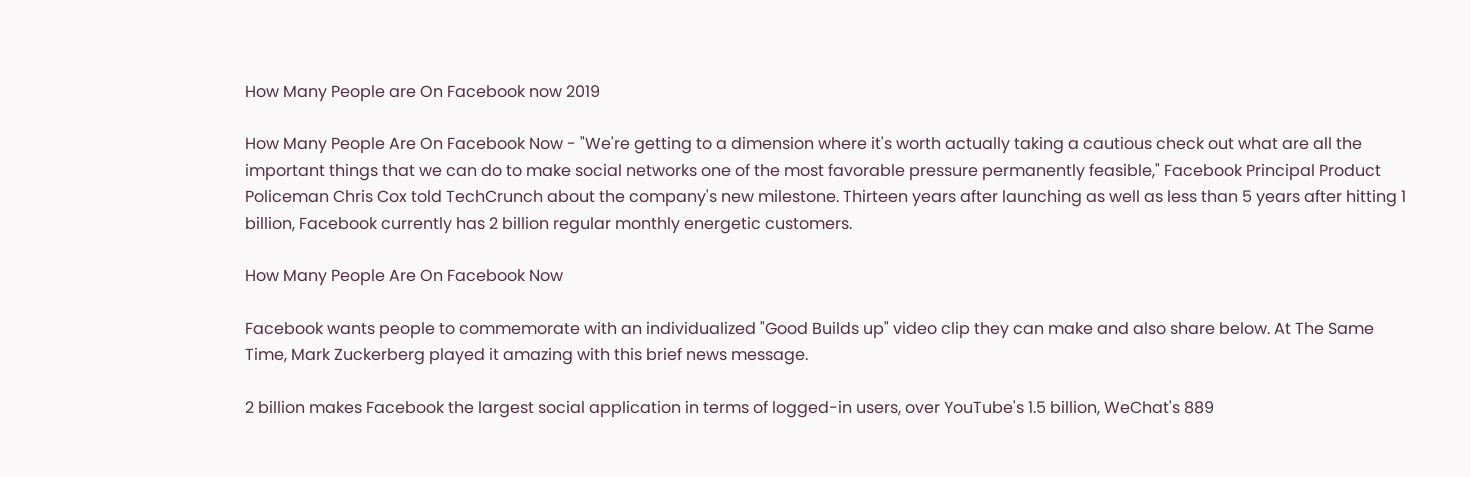How Many People are On Facebook now 2019

How Many People Are On Facebook Now - "We're getting to a dimension where it's worth actually taking a cautious check out what are all the important things that we can do to make social networks one of the most favorable pressure permanently feasible," Facebook Principal Product Policeman Chris Cox told TechCrunch about the company's new milestone. Thirteen years after launching as well as less than 5 years after hitting 1 billion, Facebook currently has 2 billion regular monthly energetic customers.

How Many People Are On Facebook Now

Facebook wants people to commemorate with an individualized "Good Builds up" video clip they can make and also share below. At The Same Time, Mark Zuckerberg played it amazing with this brief news message.

2 billion makes Facebook the largest social application in terms of logged-in users, over YouTube's 1.5 billion, WeChat's 889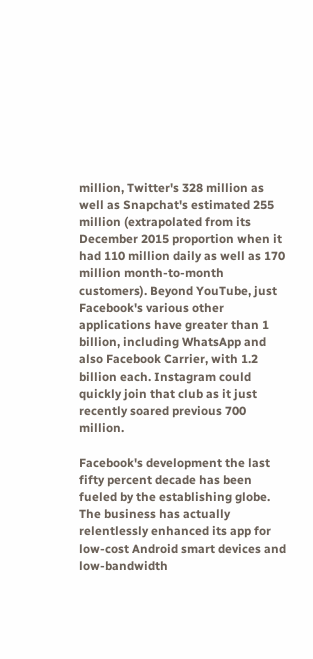million, Twitter's 328 million as well as Snapchat's estimated 255 million (extrapolated from its December 2015 proportion when it had 110 million daily as well as 170 million month-to-month customers). Beyond YouTube, just Facebook's various other applications have greater than 1 billion, including WhatsApp and also Facebook Carrier, with 1.2 billion each. Instagram could quickly join that club as it just recently soared previous 700 million.

Facebook's development the last fifty percent decade has been fueled by the establishing globe. The business has actually relentlessly enhanced its app for low-cost Android smart devices and low-bandwidth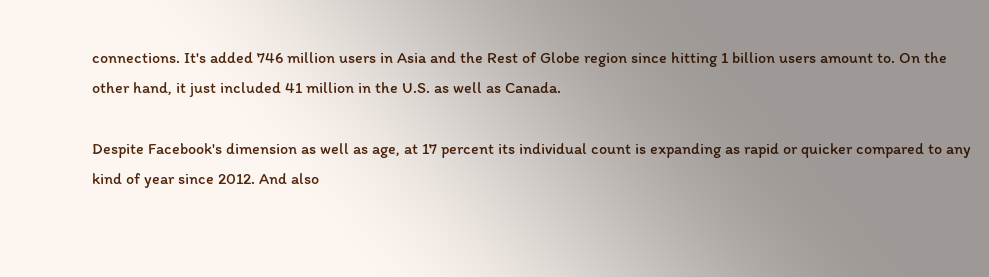connections. It's added 746 million users in Asia and the Rest of Globe region since hitting 1 billion users amount to. On the other hand, it just included 41 million in the U.S. as well as Canada.

Despite Facebook's dimension as well as age, at 17 percent its individual count is expanding as rapid or quicker compared to any kind of year since 2012. And also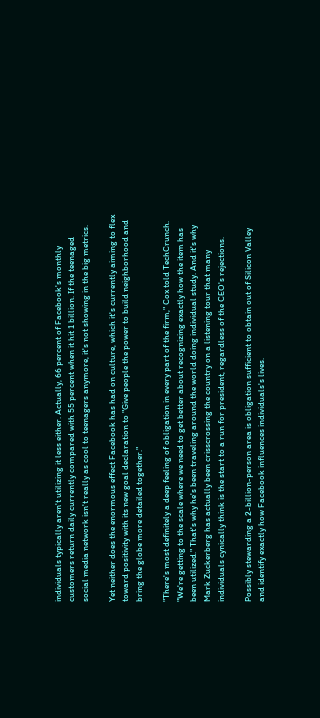individuals typically aren't utilizing it less either. Actually, 66 percent of Facebook's monthly customers return daily currently compared with 55 percent when it hit 1 billion. If the teenaged social media network isn't really as cool to teenagers anymore, it's not showing in the big metrics.

Yet neither does the enormous effect Facebook has had on culture, which it's currently aiming to flex toward positivity with its new goal declaration to "Give people the power to build neighborhood and bring the globe more detailed together."

"There's most definitely a deep feeling of obligation in every part of the firm," Cox told TechCrunch. "We're getting to the scale where we need to get better about recognizing exactly how the item has been utilized." That's why he's been traveling around the world doing individual study. And it's why Mark Zuckerberg has actually been crisscrossing the country on a listening tour that many individuals cynically think is the start to a run for president, regardless of the CEO's rejections.

Possibly stewarding a 2-billion-person area is obligation sufficient to obtain out of Silicon Valley and identify exactly how Facebook influences individuals's lives.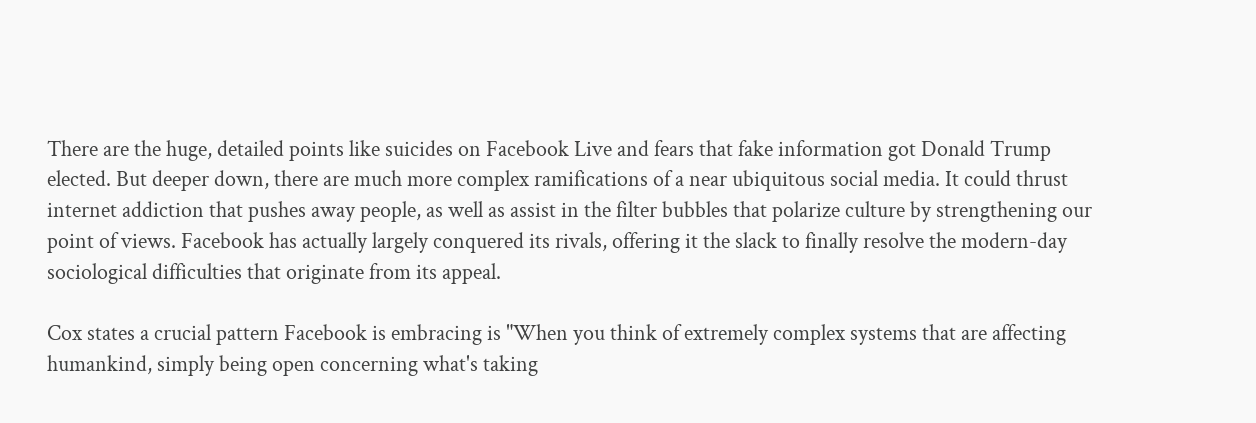There are the huge, detailed points like suicides on Facebook Live and fears that fake information got Donald Trump elected. But deeper down, there are much more complex ramifications of a near ubiquitous social media. It could thrust internet addiction that pushes away people, as well as assist in the filter bubbles that polarize culture by strengthening our point of views. Facebook has actually largely conquered its rivals, offering it the slack to finally resolve the modern-day sociological difficulties that originate from its appeal.

Cox states a crucial pattern Facebook is embracing is "When you think of extremely complex systems that are affecting humankind, simply being open concerning what's taking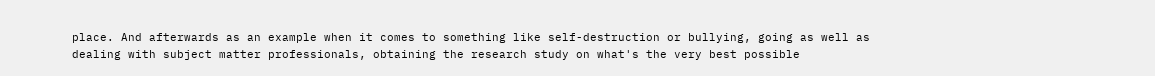place. And afterwards as an example when it comes to something like self-destruction or bullying, going as well as dealing with subject matter professionals, obtaining the research study on what's the very best possible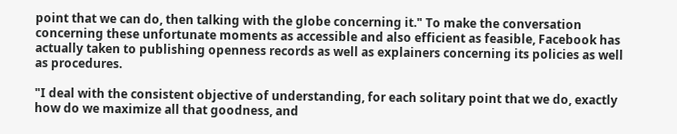point that we can do, then talking with the globe concerning it." To make the conversation concerning these unfortunate moments as accessible and also efficient as feasible, Facebook has actually taken to publishing openness records as well as explainers concerning its policies as well as procedures.

"I deal with the consistent objective of understanding, for each solitary point that we do, exactly how do we maximize all that goodness, and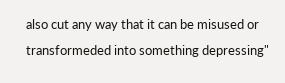also cut any way that it can be misused or transformeded into something depressing"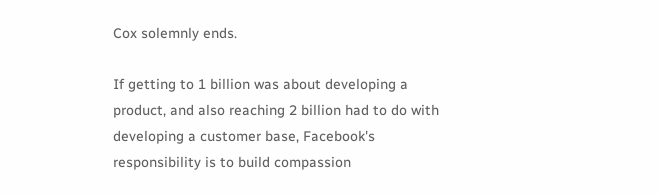Cox solemnly ends.

If getting to 1 billion was about developing a product, and also reaching 2 billion had to do with developing a customer base, Facebook's responsibility is to build compassion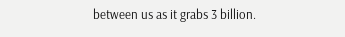between us as it grabs 3 billion.